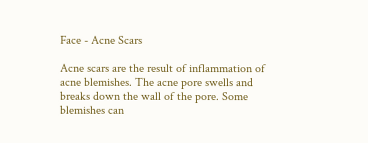Face - Acne Scars

Acne scars are the result of inflammation of acne blemishes. The acne pore swells and breaks down the wall of the pore. Some blemishes can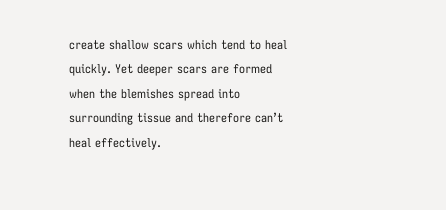create shallow scars which tend to heal quickly. Yet deeper scars are formed when the blemishes spread into surrounding tissue and therefore can’t heal effectively.